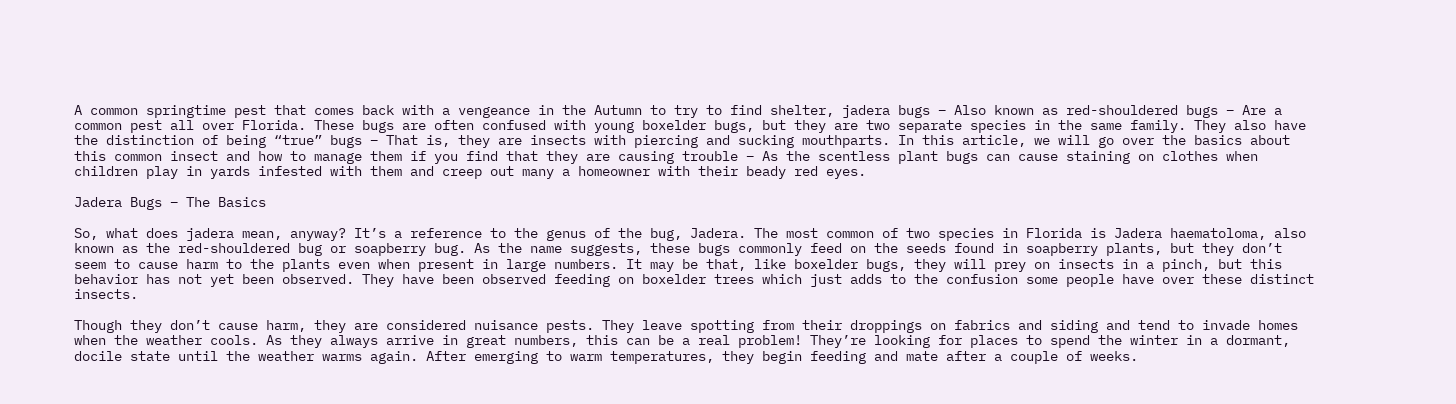A common springtime pest that comes back with a vengeance in the Autumn to try to find shelter, jadera bugs – Also known as red-shouldered bugs – Are a common pest all over Florida. These bugs are often confused with young boxelder bugs, but they are two separate species in the same family. They also have the distinction of being “true” bugs – That is, they are insects with piercing and sucking mouthparts. In this article, we will go over the basics about this common insect and how to manage them if you find that they are causing trouble – As the scentless plant bugs can cause staining on clothes when children play in yards infested with them and creep out many a homeowner with their beady red eyes.

Jadera Bugs – The Basics

So, what does jadera mean, anyway? It’s a reference to the genus of the bug, Jadera. The most common of two species in Florida is Jadera haematoloma, also known as the red-shouldered bug or soapberry bug. As the name suggests, these bugs commonly feed on the seeds found in soapberry plants, but they don’t seem to cause harm to the plants even when present in large numbers. It may be that, like boxelder bugs, they will prey on insects in a pinch, but this behavior has not yet been observed. They have been observed feeding on boxelder trees which just adds to the confusion some people have over these distinct insects.

Though they don’t cause harm, they are considered nuisance pests. They leave spotting from their droppings on fabrics and siding and tend to invade homes when the weather cools. As they always arrive in great numbers, this can be a real problem! They’re looking for places to spend the winter in a dormant, docile state until the weather warms again. After emerging to warm temperatures, they begin feeding and mate after a couple of weeks.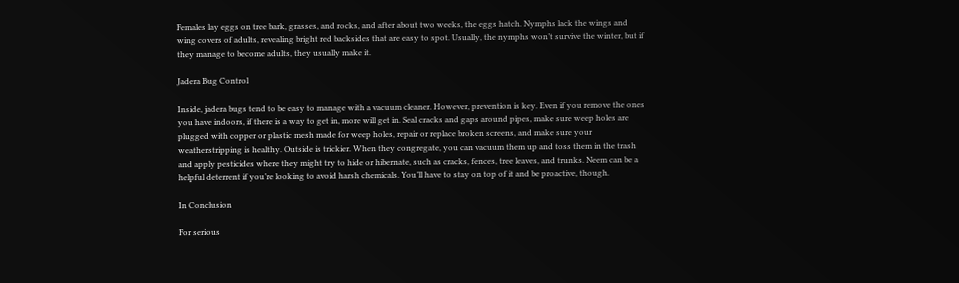Females lay eggs on tree bark, grasses, and rocks, and after about two weeks, the eggs hatch. Nymphs lack the wings and wing covers of adults, revealing bright red backsides that are easy to spot. Usually, the nymphs won’t survive the winter, but if they manage to become adults, they usually make it.

Jadera Bug Control

Inside, jadera bugs tend to be easy to manage with a vacuum cleaner. However, prevention is key. Even if you remove the ones you have indoors, if there is a way to get in, more will get in. Seal cracks and gaps around pipes, make sure weep holes are plugged with copper or plastic mesh made for weep holes, repair or replace broken screens, and make sure your weatherstripping is healthy. Outside is trickier. When they congregate, you can vacuum them up and toss them in the trash and apply pesticides where they might try to hide or hibernate, such as cracks, fences, tree leaves, and trunks. Neem can be a helpful deterrent if you’re looking to avoid harsh chemicals. You’ll have to stay on top of it and be proactive, though.

In Conclusion

For serious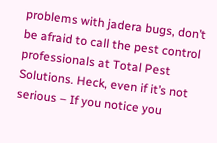problems with jadera bugs, don’t be afraid to call the pest control professionals at Total Pest Solutions. Heck, even if it’s not serious – If you notice you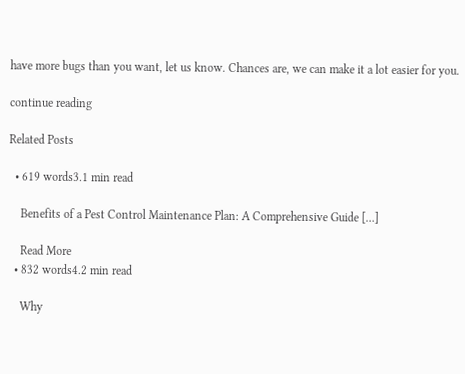have more bugs than you want, let us know. Chances are, we can make it a lot easier for you.

continue reading

Related Posts

  • 619 words3.1 min read

    Benefits of a Pest Control Maintenance Plan: A Comprehensive Guide […]

    Read More
  • 832 words4.2 min read

    Why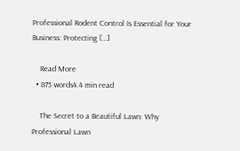Professional Rodent Control Is Essential for Your Business: Protecting […]

    Read More
  • 875 words4.4 min read

    The Secret to a Beautiful Lawn: Why Professional Lawn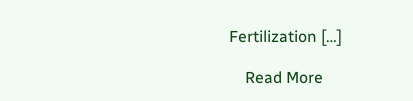Fertilization […]

    Read More